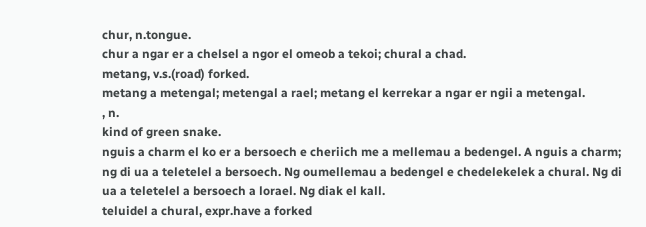chur, n.tongue.
chur a ngar er a chelsel a ngor el omeob a tekoi; chural a chad.
metang, v.s.(road) forked.
metang a metengal; metengal a rael; metang el kerrekar a ngar er ngii a metengal.
, n.
kind of green snake.
nguis a charm el ko er a bersoech e cheriich me a mellemau a bedengel. A nguis a charm; ng di ua a teletelel a bersoech. Ng oumellemau a bedengel e chedelekelek a chural. Ng di ua a teletelel a bersoech a lorael. Ng diak el kall.
teluidel a chural, expr.have a forked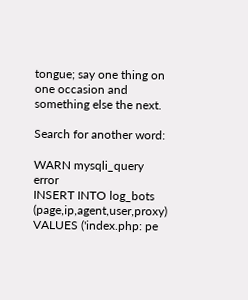tongue; say one thing on one occasion and something else the next.

Search for another word:

WARN mysqli_query error
INSERT INTO log_bots (page,ip,agent,user,proxy) VALUES ('index.php: pe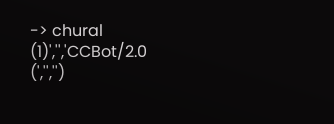-> chural (1)','','CCBot/2.0 (','','')